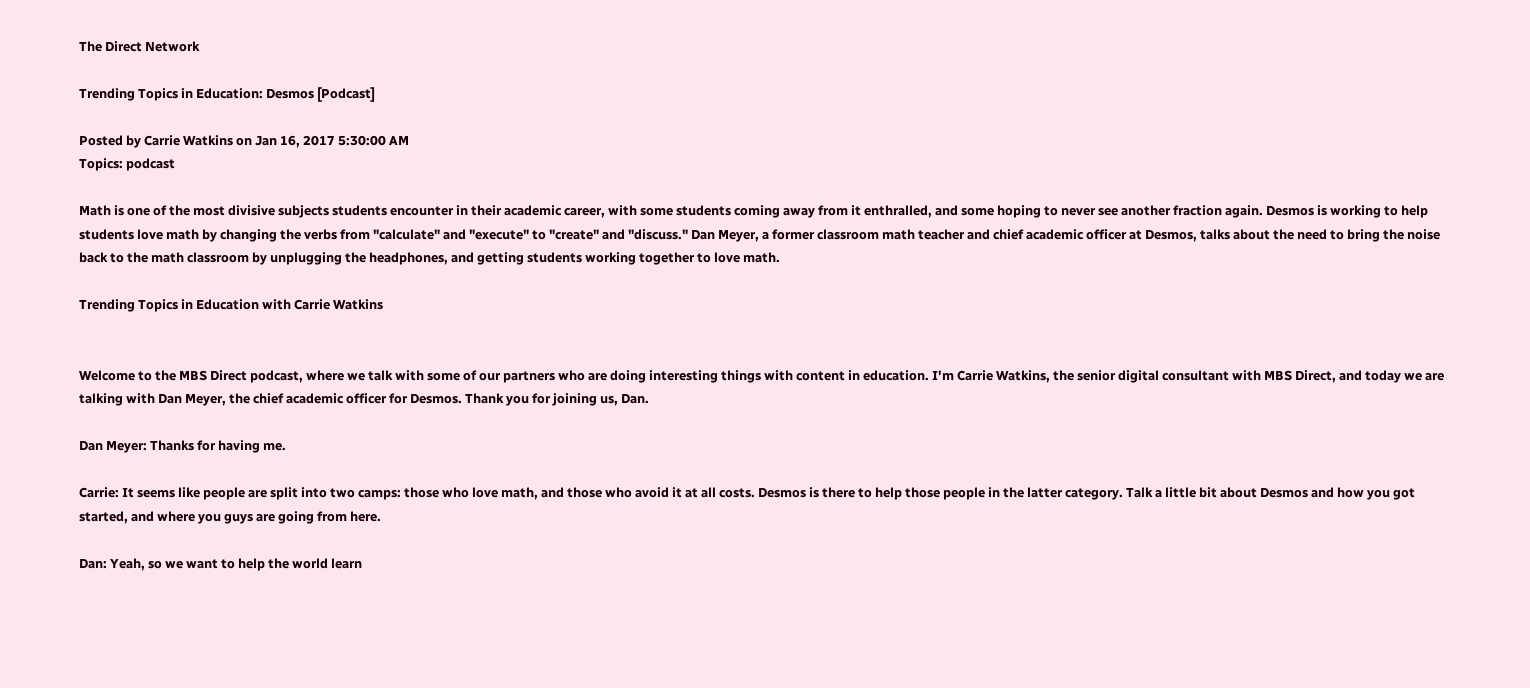The Direct Network

Trending Topics in Education: Desmos [Podcast]

Posted by Carrie Watkins on Jan 16, 2017 5:30:00 AM
Topics: podcast

Math is one of the most divisive subjects students encounter in their academic career, with some students coming away from it enthralled, and some hoping to never see another fraction again. Desmos is working to help students love math by changing the verbs from "calculate" and "execute" to "create" and "discuss." Dan Meyer, a former classroom math teacher and chief academic officer at Desmos, talks about the need to bring the noise back to the math classroom by unplugging the headphones, and getting students working together to love math.

Trending Topics in Education with Carrie Watkins


Welcome to the MBS Direct podcast, where we talk with some of our partners who are doing interesting things with content in education. I'm Carrie Watkins, the senior digital consultant with MBS Direct, and today we are talking with Dan Meyer, the chief academic officer for Desmos. Thank you for joining us, Dan.

Dan Meyer: Thanks for having me.

Carrie: It seems like people are split into two camps: those who love math, and those who avoid it at all costs. Desmos is there to help those people in the latter category. Talk a little bit about Desmos and how you got started, and where you guys are going from here.

Dan: Yeah, so we want to help the world learn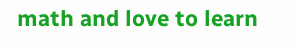math and love to learn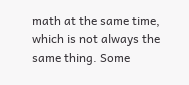math at the same time, which is not always the same thing. Some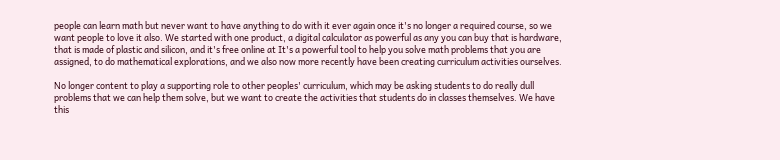people can learn math but never want to have anything to do with it ever again once it's no longer a required course, so we want people to love it also. We started with one product, a digital calculator as powerful as any you can buy that is hardware, that is made of plastic and silicon, and it's free online at It's a powerful tool to help you solve math problems that you are assigned, to do mathematical explorations, and we also now more recently have been creating curriculum activities ourselves.

No longer content to play a supporting role to other peoples' curriculum, which may be asking students to do really dull problems that we can help them solve, but we want to create the activities that students do in classes themselves. We have this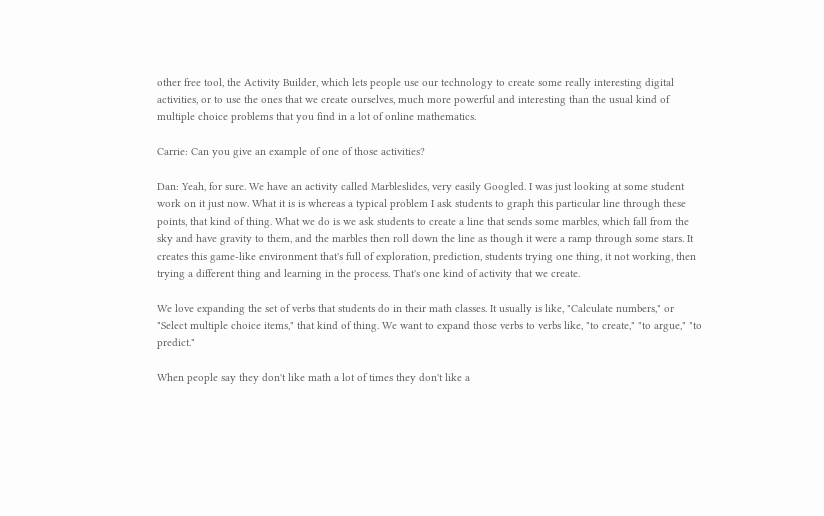other free tool, the Activity Builder, which lets people use our technology to create some really interesting digital activities, or to use the ones that we create ourselves, much more powerful and interesting than the usual kind of multiple choice problems that you find in a lot of online mathematics.

Carrie: Can you give an example of one of those activities?

Dan: Yeah, for sure. We have an activity called Marbleslides, very easily Googled. I was just looking at some student work on it just now. What it is is whereas a typical problem I ask students to graph this particular line through these points, that kind of thing. What we do is we ask students to create a line that sends some marbles, which fall from the sky and have gravity to them, and the marbles then roll down the line as though it were a ramp through some stars. It creates this game-like environment that's full of exploration, prediction, students trying one thing, it not working, then trying a different thing and learning in the process. That's one kind of activity that we create.

We love expanding the set of verbs that students do in their math classes. It usually is like, "Calculate numbers," or "Select multiple choice items," that kind of thing. We want to expand those verbs to verbs like, "to create," "to argue," "to predict."

When people say they don't like math a lot of times they don't like a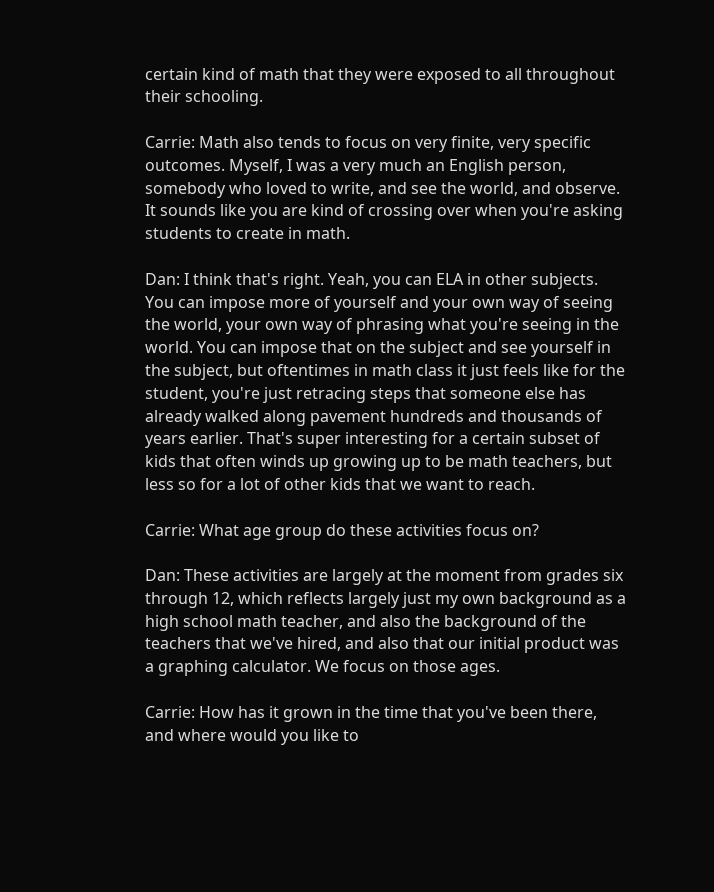certain kind of math that they were exposed to all throughout their schooling.

Carrie: Math also tends to focus on very finite, very specific outcomes. Myself, I was a very much an English person, somebody who loved to write, and see the world, and observe. It sounds like you are kind of crossing over when you're asking students to create in math.

Dan: I think that's right. Yeah, you can ELA in other subjects. You can impose more of yourself and your own way of seeing the world, your own way of phrasing what you're seeing in the world. You can impose that on the subject and see yourself in the subject, but oftentimes in math class it just feels like for the student, you're just retracing steps that someone else has already walked along pavement hundreds and thousands of years earlier. That's super interesting for a certain subset of kids that often winds up growing up to be math teachers, but less so for a lot of other kids that we want to reach.

Carrie: What age group do these activities focus on?

Dan: These activities are largely at the moment from grades six through 12, which reflects largely just my own background as a high school math teacher, and also the background of the teachers that we've hired, and also that our initial product was a graphing calculator. We focus on those ages.

Carrie: How has it grown in the time that you've been there, and where would you like to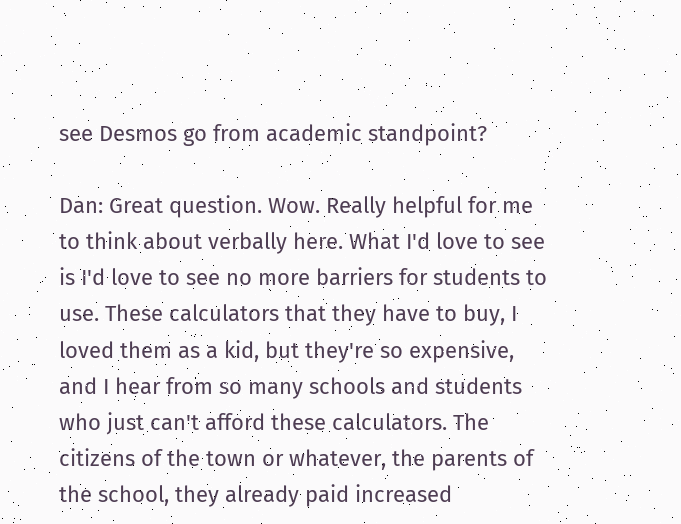see Desmos go from academic standpoint?

Dan: Great question. Wow. Really helpful for me to think about verbally here. What I'd love to see is I'd love to see no more barriers for students to use. These calculators that they have to buy, I loved them as a kid, but they're so expensive, and I hear from so many schools and students who just can't afford these calculators. The citizens of the town or whatever, the parents of the school, they already paid increased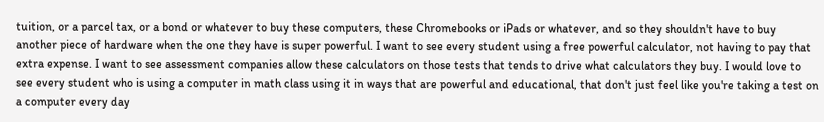tuition, or a parcel tax, or a bond or whatever to buy these computers, these Chromebooks or iPads or whatever, and so they shouldn't have to buy another piece of hardware when the one they have is super powerful. I want to see every student using a free powerful calculator, not having to pay that extra expense. I want to see assessment companies allow these calculators on those tests that tends to drive what calculators they buy. I would love to see every student who is using a computer in math class using it in ways that are powerful and educational, that don't just feel like you're taking a test on a computer every day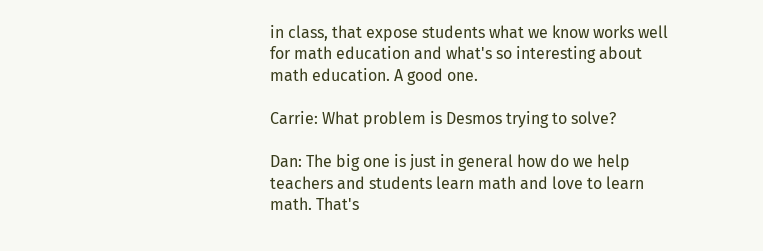in class, that expose students what we know works well for math education and what's so interesting about math education. A good one.

Carrie: What problem is Desmos trying to solve?

Dan: The big one is just in general how do we help teachers and students learn math and love to learn math. That's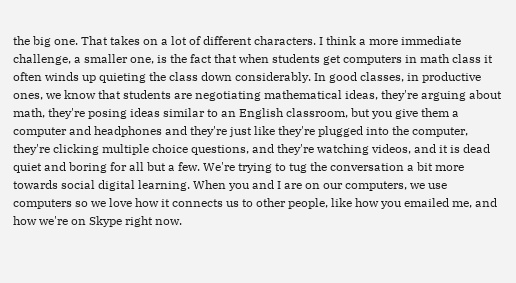the big one. That takes on a lot of different characters. I think a more immediate challenge, a smaller one, is the fact that when students get computers in math class it often winds up quieting the class down considerably. In good classes, in productive ones, we know that students are negotiating mathematical ideas, they're arguing about math, they're posing ideas similar to an English classroom, but you give them a computer and headphones and they're just like they're plugged into the computer, they're clicking multiple choice questions, and they're watching videos, and it is dead quiet and boring for all but a few. We're trying to tug the conversation a bit more towards social digital learning. When you and I are on our computers, we use computers so we love how it connects us to other people, like how you emailed me, and how we're on Skype right now.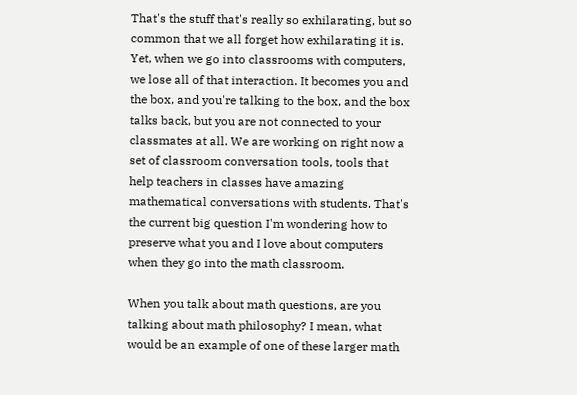That's the stuff that's really so exhilarating, but so common that we all forget how exhilarating it is. Yet, when we go into classrooms with computers, we lose all of that interaction. It becomes you and the box, and you're talking to the box, and the box talks back, but you are not connected to your classmates at all. We are working on right now a set of classroom conversation tools, tools that help teachers in classes have amazing mathematical conversations with students. That's the current big question I'm wondering how to preserve what you and I love about computers when they go into the math classroom.

When you talk about math questions, are you talking about math philosophy? I mean, what would be an example of one of these larger math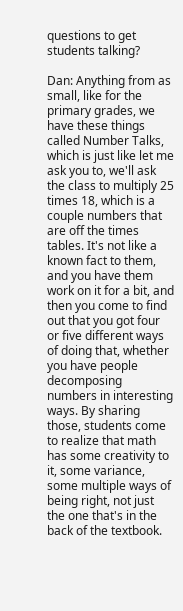questions to get students talking?

Dan: Anything from as small, like for the primary grades, we have these things called Number Talks, which is just like let me ask you to, we'll ask the class to multiply 25 times 18, which is a couple numbers that are off the times tables. It's not like a known fact to them, and you have them work on it for a bit, and then you come to find out that you got four or five different ways of doing that, whether you have people decomposing numbers in interesting ways. By sharing those, students come to realize that math has some creativity to it, some variance, some multiple ways of being right, not just the one that's in the back of the textbook.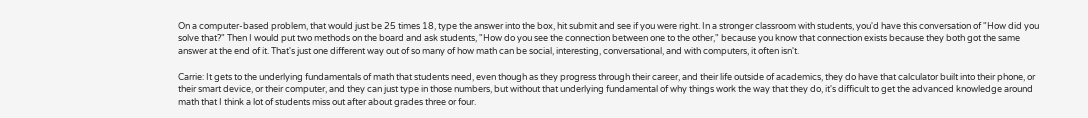On a computer-based problem, that would just be 25 times 18, type the answer into the box, hit submit and see if you were right. In a stronger classroom with students, you'd have this conversation of "How did you solve that?" Then I would put two methods on the board and ask students, "How do you see the connection between one to the other," because you know that connection exists because they both got the same answer at the end of it. That's just one different way out of so many of how math can be social, interesting, conversational, and with computers, it often isn't.

Carrie: It gets to the underlying fundamentals of math that students need, even though as they progress through their career, and their life outside of academics, they do have that calculator built into their phone, or their smart device, or their computer, and they can just type in those numbers, but without that underlying fundamental of why things work the way that they do, it's difficult to get the advanced knowledge around math that I think a lot of students miss out after about grades three or four.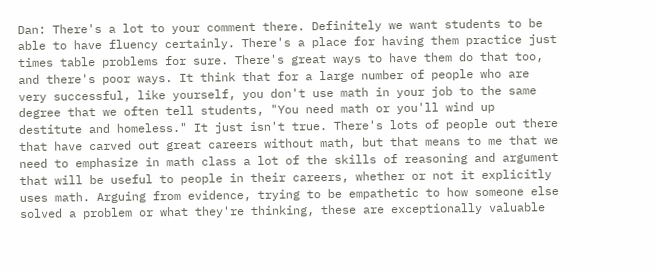Dan: There's a lot to your comment there. Definitely we want students to be able to have fluency certainly. There's a place for having them practice just times table problems for sure. There's great ways to have them do that too, and there's poor ways. It think that for a large number of people who are very successful, like yourself, you don't use math in your job to the same degree that we often tell students, "You need math or you'll wind up destitute and homeless." It just isn't true. There's lots of people out there that have carved out great careers without math, but that means to me that we need to emphasize in math class a lot of the skills of reasoning and argument that will be useful to people in their careers, whether or not it explicitly uses math. Arguing from evidence, trying to be empathetic to how someone else solved a problem or what they're thinking, these are exceptionally valuable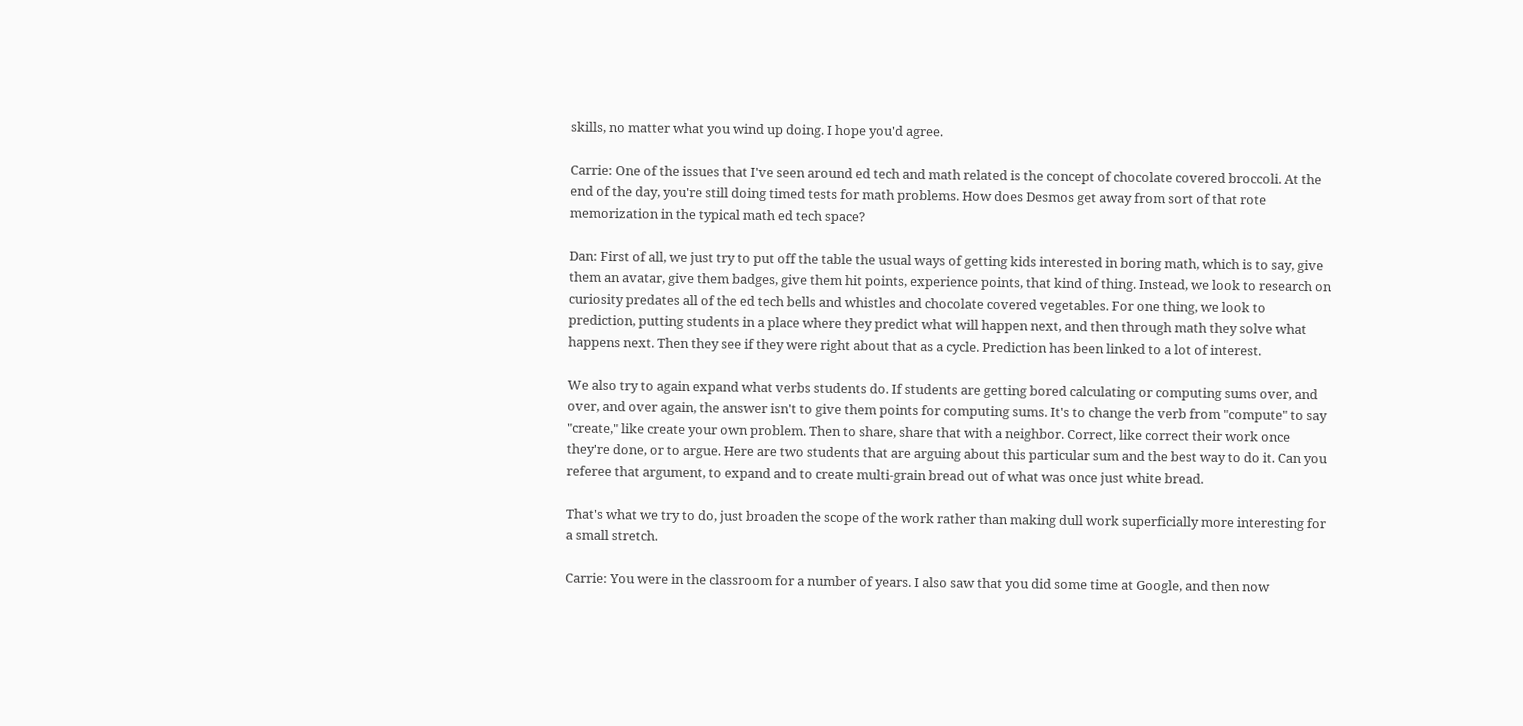skills, no matter what you wind up doing. I hope you'd agree.

Carrie: One of the issues that I've seen around ed tech and math related is the concept of chocolate covered broccoli. At the end of the day, you're still doing timed tests for math problems. How does Desmos get away from sort of that rote memorization in the typical math ed tech space?

Dan: First of all, we just try to put off the table the usual ways of getting kids interested in boring math, which is to say, give them an avatar, give them badges, give them hit points, experience points, that kind of thing. Instead, we look to research on curiosity predates all of the ed tech bells and whistles and chocolate covered vegetables. For one thing, we look to prediction, putting students in a place where they predict what will happen next, and then through math they solve what happens next. Then they see if they were right about that as a cycle. Prediction has been linked to a lot of interest.

We also try to again expand what verbs students do. If students are getting bored calculating or computing sums over, and over, and over again, the answer isn't to give them points for computing sums. It's to change the verb from "compute" to say "create," like create your own problem. Then to share, share that with a neighbor. Correct, like correct their work once they're done, or to argue. Here are two students that are arguing about this particular sum and the best way to do it. Can you referee that argument, to expand and to create multi-grain bread out of what was once just white bread.

That's what we try to do, just broaden the scope of the work rather than making dull work superficially more interesting for a small stretch.

Carrie: You were in the classroom for a number of years. I also saw that you did some time at Google, and then now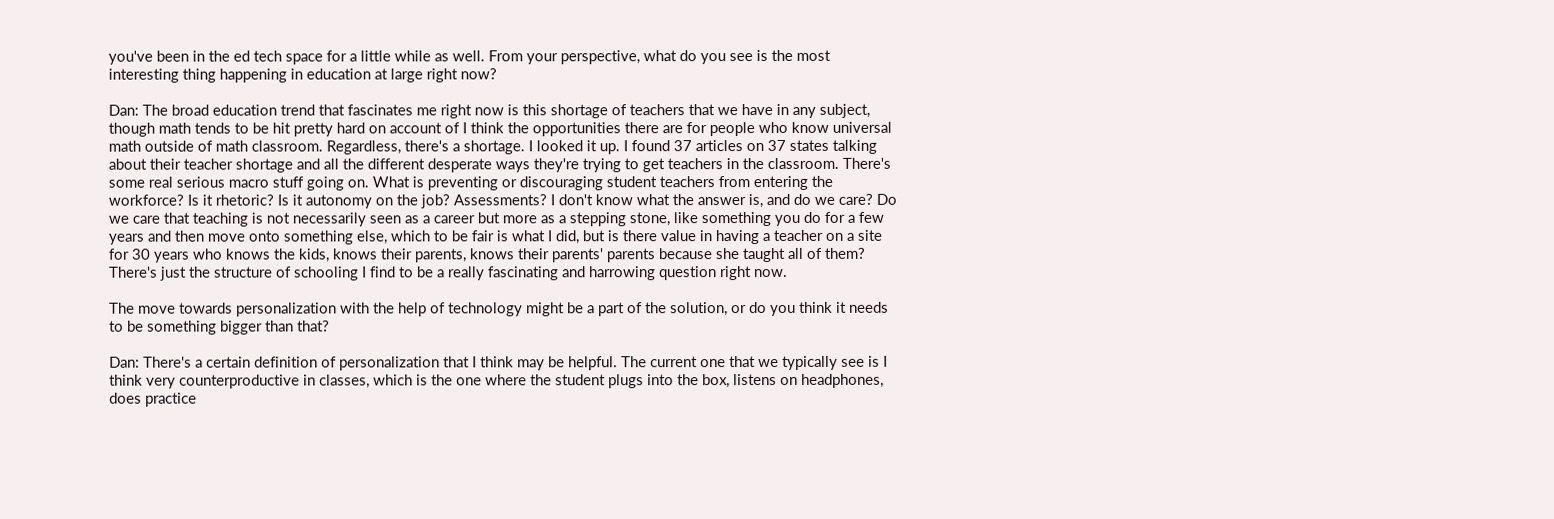you've been in the ed tech space for a little while as well. From your perspective, what do you see is the most interesting thing happening in education at large right now?

Dan: The broad education trend that fascinates me right now is this shortage of teachers that we have in any subject, though math tends to be hit pretty hard on account of I think the opportunities there are for people who know universal math outside of math classroom. Regardless, there's a shortage. I looked it up. I found 37 articles on 37 states talking about their teacher shortage and all the different desperate ways they're trying to get teachers in the classroom. There's some real serious macro stuff going on. What is preventing or discouraging student teachers from entering the workforce? Is it rhetoric? Is it autonomy on the job? Assessments? I don't know what the answer is, and do we care? Do we care that teaching is not necessarily seen as a career but more as a stepping stone, like something you do for a few years and then move onto something else, which to be fair is what I did, but is there value in having a teacher on a site for 30 years who knows the kids, knows their parents, knows their parents' parents because she taught all of them? There's just the structure of schooling I find to be a really fascinating and harrowing question right now.

The move towards personalization with the help of technology might be a part of the solution, or do you think it needs to be something bigger than that?

Dan: There's a certain definition of personalization that I think may be helpful. The current one that we typically see is I think very counterproductive in classes, which is the one where the student plugs into the box, listens on headphones, does practice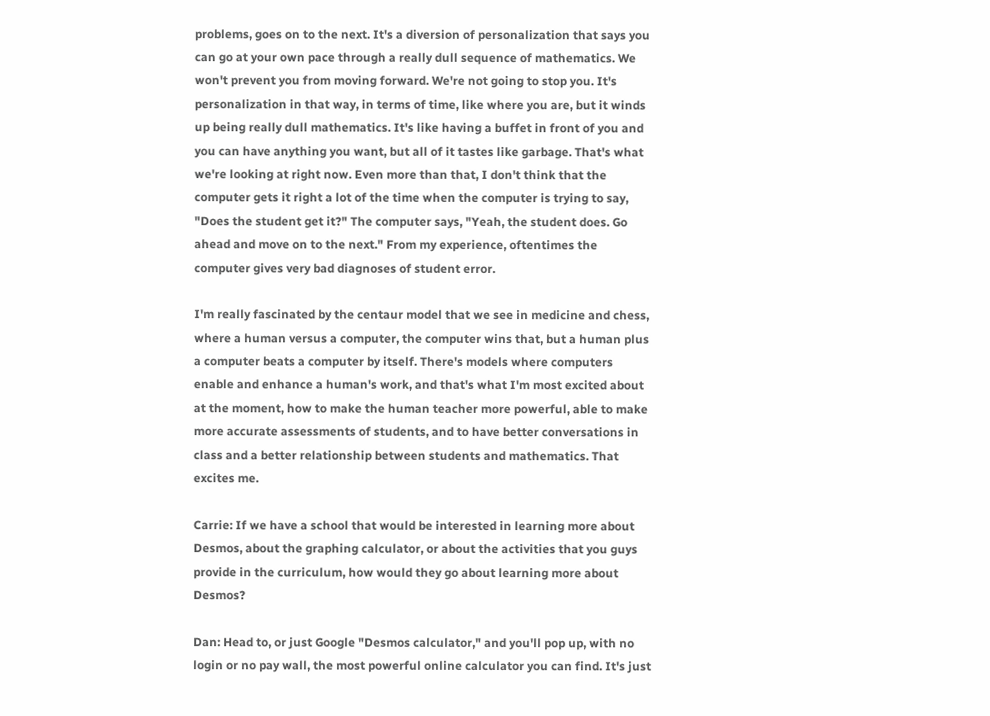problems, goes on to the next. It's a diversion of personalization that says you can go at your own pace through a really dull sequence of mathematics. We won't prevent you from moving forward. We're not going to stop you. It's personalization in that way, in terms of time, like where you are, but it winds up being really dull mathematics. It's like having a buffet in front of you and you can have anything you want, but all of it tastes like garbage. That's what we're looking at right now. Even more than that, I don't think that the computer gets it right a lot of the time when the computer is trying to say, "Does the student get it?" The computer says, "Yeah, the student does. Go ahead and move on to the next." From my experience, oftentimes the computer gives very bad diagnoses of student error.

I'm really fascinated by the centaur model that we see in medicine and chess, where a human versus a computer, the computer wins that, but a human plus a computer beats a computer by itself. There's models where computers enable and enhance a human's work, and that's what I'm most excited about at the moment, how to make the human teacher more powerful, able to make more accurate assessments of students, and to have better conversations in class and a better relationship between students and mathematics. That excites me.

Carrie: If we have a school that would be interested in learning more about Desmos, about the graphing calculator, or about the activities that you guys provide in the curriculum, how would they go about learning more about Desmos?

Dan: Head to, or just Google "Desmos calculator," and you'll pop up, with no login or no pay wall, the most powerful online calculator you can find. It's just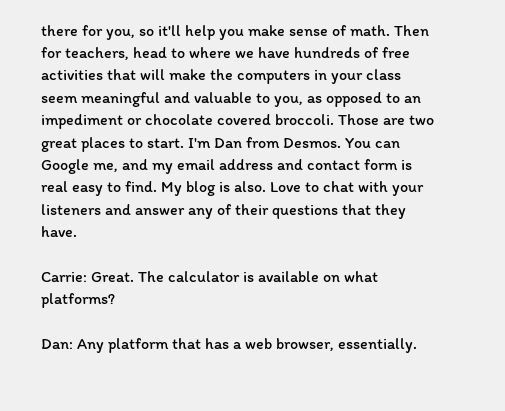there for you, so it'll help you make sense of math. Then for teachers, head to where we have hundreds of free activities that will make the computers in your class seem meaningful and valuable to you, as opposed to an impediment or chocolate covered broccoli. Those are two great places to start. I'm Dan from Desmos. You can Google me, and my email address and contact form is real easy to find. My blog is also. Love to chat with your listeners and answer any of their questions that they have.

Carrie: Great. The calculator is available on what platforms?

Dan: Any platform that has a web browser, essentially.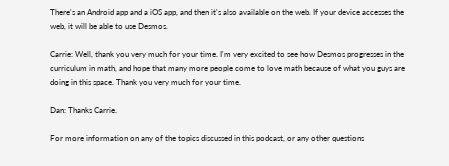There's an Android app and a iOS app, and then it's also available on the web. If your device accesses the web, it will be able to use Desmos.

Carrie: Well, thank you very much for your time. I'm very excited to see how Desmos progresses in the curriculum in math, and hope that many more people come to love math because of what you guys are doing in this space. Thank you very much for your time.

Dan: Thanks Carrie.

For more information on any of the topics discussed in this podcast, or any other questions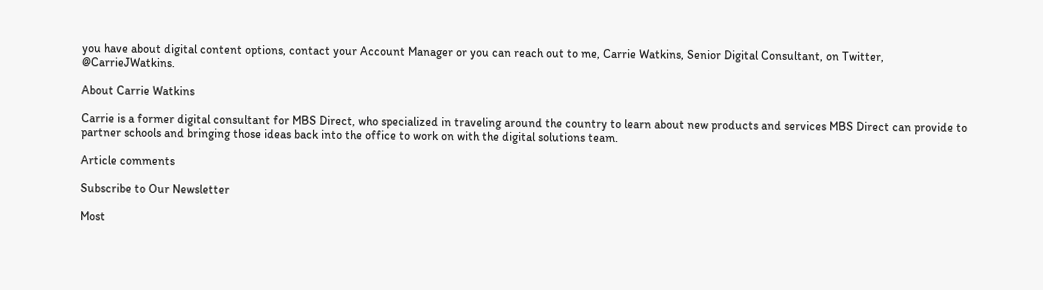you have about digital content options, contact your Account Manager or you can reach out to me, Carrie Watkins, Senior Digital Consultant, on Twitter, @CarrieJWatkins.

About Carrie Watkins

Carrie is a former digital consultant for MBS Direct, who specialized in traveling around the country to learn about new products and services MBS Direct can provide to partner schools and bringing those ideas back into the office to work on with the digital solutions team.

Article comments

Subscribe to Our Newsletter

Most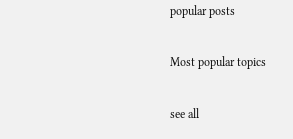popular posts

Most popular topics

see all